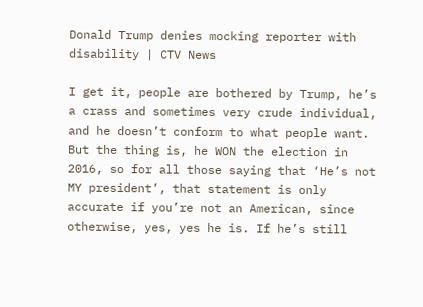Donald Trump denies mocking reporter with disability | CTV News

I get it, people are bothered by Trump, he’s a crass and sometimes very crude individual, and he doesn’t conform to what people want. But the thing is, he WON the election in 2016, so for all those saying that ‘He’s not MY president’, that statement is only accurate if you’re not an American, since otherwise, yes, yes he is. If he’s still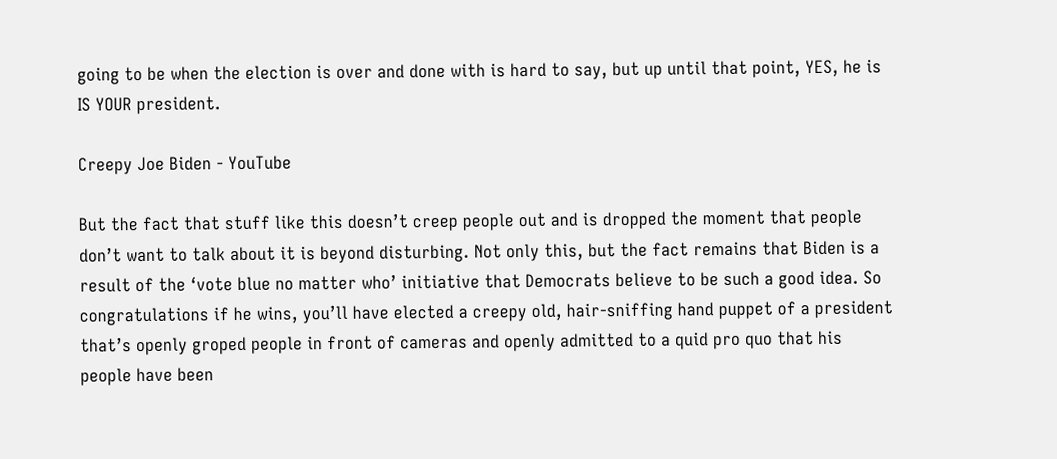going to be when the election is over and done with is hard to say, but up until that point, YES, he is IS YOUR president.

Creepy Joe Biden - YouTube

But the fact that stuff like this doesn’t creep people out and is dropped the moment that people don’t want to talk about it is beyond disturbing. Not only this, but the fact remains that Biden is a result of the ‘vote blue no matter who’ initiative that Democrats believe to be such a good idea. So congratulations if he wins, you’ll have elected a creepy old, hair-sniffing hand puppet of a president that’s openly groped people in front of cameras and openly admitted to a quid pro quo that his people have been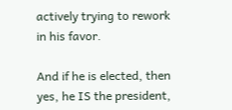actively trying to rework in his favor.

And if he is elected, then yes, he IS the president,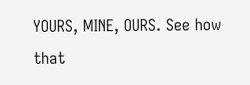YOURS, MINE, OURS. See how that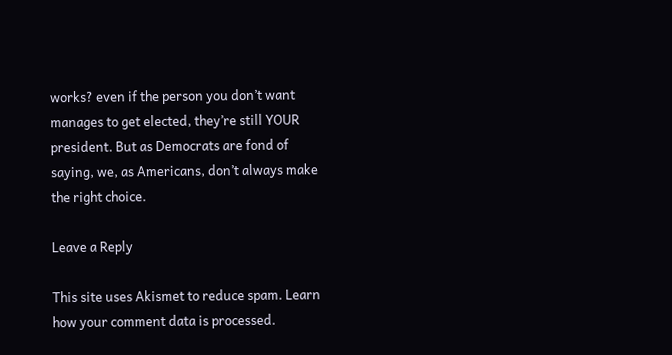works? even if the person you don’t want manages to get elected, they’re still YOUR president. But as Democrats are fond of saying, we, as Americans, don’t always make the right choice.

Leave a Reply

This site uses Akismet to reduce spam. Learn how your comment data is processed.